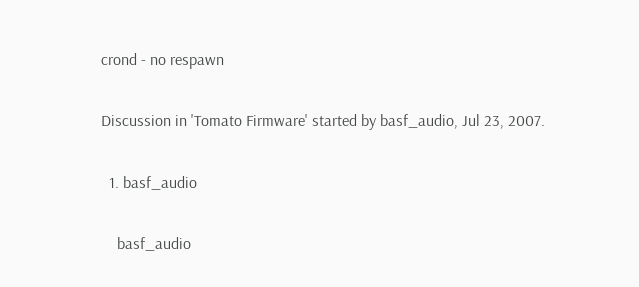crond - no respawn

Discussion in 'Tomato Firmware' started by basf_audio, Jul 23, 2007.

  1. basf_audio

    basf_audio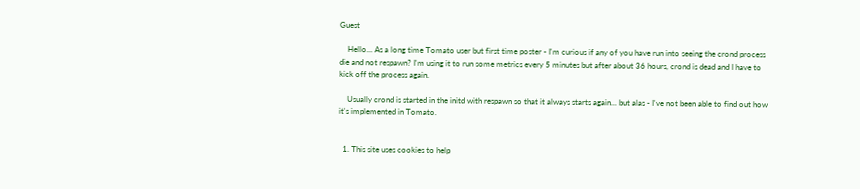Guest

    Hello... As a long time Tomato user but first time poster - I'm curious if any of you have run into seeing the crond process die and not respawn? I'm using it to run some metrics every 5 minutes but after about 36 hours, crond is dead and I have to kick off the process again.

    Usually crond is started in the initd with respawn so that it always starts again... but alas - I've not been able to find out how it's implemented in Tomato.


  1. This site uses cookies to help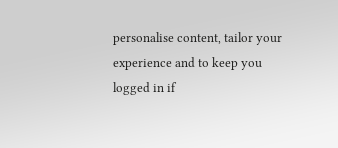personalise content, tailor your experience and to keep you logged in if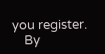you register.
    By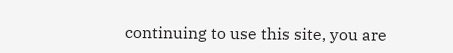continuing to use this site, you are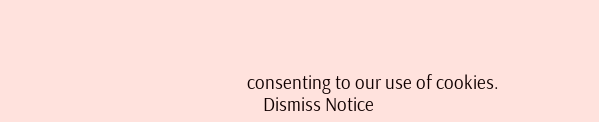consenting to our use of cookies.
    Dismiss Notice